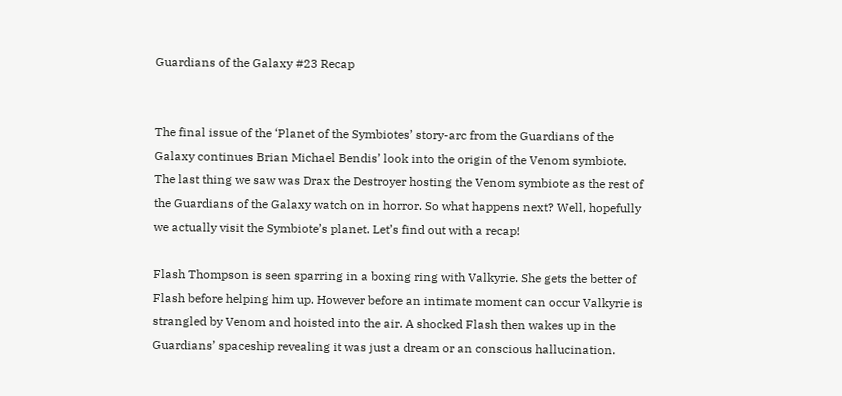Guardians of the Galaxy #23 Recap


The final issue of the ‘Planet of the Symbiotes’ story-arc from the Guardians of the Galaxy continues Brian Michael Bendis’ look into the origin of the Venom symbiote. The last thing we saw was Drax the Destroyer hosting the Venom symbiote as the rest of the Guardians of the Galaxy watch on in horror. So what happens next? Well, hopefully we actually visit the Symbiote’s planet. Let’s find out with a recap!

Flash Thompson is seen sparring in a boxing ring with Valkyrie. She gets the better of Flash before helping him up. However before an intimate moment can occur Valkyrie is strangled by Venom and hoisted into the air. A shocked Flash then wakes up in the Guardians’ spaceship revealing it was just a dream or an conscious hallucination.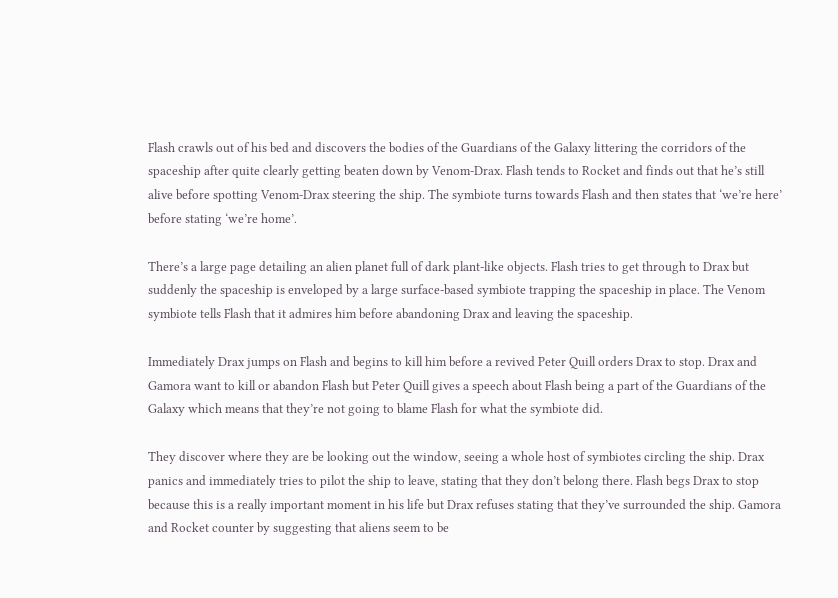Flash crawls out of his bed and discovers the bodies of the Guardians of the Galaxy littering the corridors of the spaceship after quite clearly getting beaten down by Venom-Drax. Flash tends to Rocket and finds out that he’s still alive before spotting Venom-Drax steering the ship. The symbiote turns towards Flash and then states that ‘we’re here’ before stating ‘we’re home’.

There’s a large page detailing an alien planet full of dark plant-like objects. Flash tries to get through to Drax but suddenly the spaceship is enveloped by a large surface-based symbiote trapping the spaceship in place. The Venom symbiote tells Flash that it admires him before abandoning Drax and leaving the spaceship.

Immediately Drax jumps on Flash and begins to kill him before a revived Peter Quill orders Drax to stop. Drax and Gamora want to kill or abandon Flash but Peter Quill gives a speech about Flash being a part of the Guardians of the Galaxy which means that they’re not going to blame Flash for what the symbiote did.

They discover where they are be looking out the window, seeing a whole host of symbiotes circling the ship. Drax panics and immediately tries to pilot the ship to leave, stating that they don’t belong there. Flash begs Drax to stop because this is a really important moment in his life but Drax refuses stating that they’ve surrounded the ship. Gamora and Rocket counter by suggesting that aliens seem to be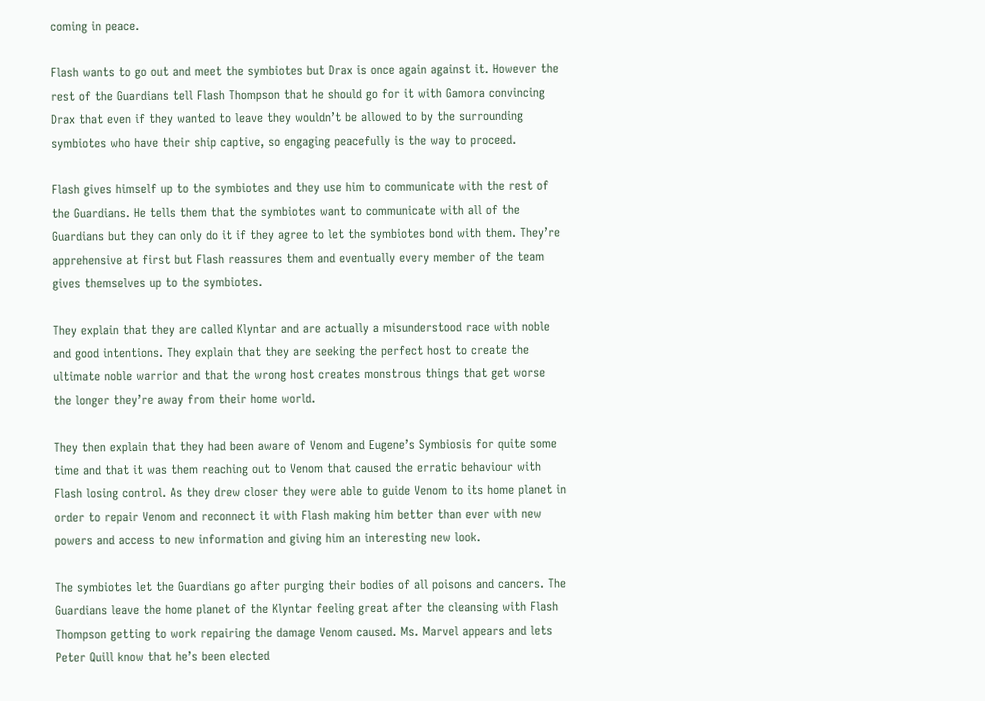coming in peace.

Flash wants to go out and meet the symbiotes but Drax is once again against it. However the rest of the Guardians tell Flash Thompson that he should go for it with Gamora convincing Drax that even if they wanted to leave they wouldn’t be allowed to by the surrounding symbiotes who have their ship captive, so engaging peacefully is the way to proceed.

Flash gives himself up to the symbiotes and they use him to communicate with the rest of the Guardians. He tells them that the symbiotes want to communicate with all of the Guardians but they can only do it if they agree to let the symbiotes bond with them. They’re apprehensive at first but Flash reassures them and eventually every member of the team gives themselves up to the symbiotes.

They explain that they are called Klyntar and are actually a misunderstood race with noble and good intentions. They explain that they are seeking the perfect host to create the ultimate noble warrior and that the wrong host creates monstrous things that get worse the longer they’re away from their home world.

They then explain that they had been aware of Venom and Eugene’s Symbiosis for quite some time and that it was them reaching out to Venom that caused the erratic behaviour with Flash losing control. As they drew closer they were able to guide Venom to its home planet in order to repair Venom and reconnect it with Flash making him better than ever with new powers and access to new information and giving him an interesting new look.

The symbiotes let the Guardians go after purging their bodies of all poisons and cancers. The Guardians leave the home planet of the Klyntar feeling great after the cleansing with Flash Thompson getting to work repairing the damage Venom caused. Ms. Marvel appears and lets Peter Quill know that he’s been elected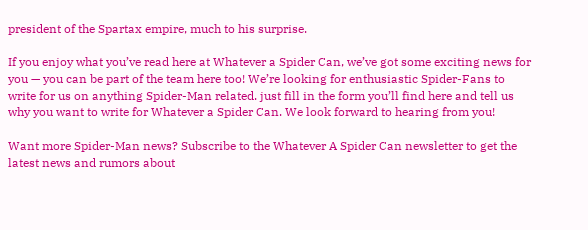president of the Spartax empire, much to his surprise.

If you enjoy what you’ve read here at Whatever a Spider Can, we’ve got some exciting news for you — you can be part of the team here too! We’re looking for enthusiastic Spider-Fans to write for us on anything Spider-Man related. just fill in the form you’ll find here and tell us why you want to write for Whatever a Spider Can. We look forward to hearing from you!

Want more Spider-Man news? Subscribe to the Whatever A Spider Can newsletter to get the latest news and rumors about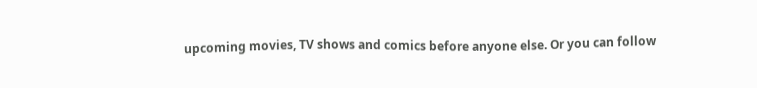upcoming movies, TV shows and comics before anyone else. Or you can follow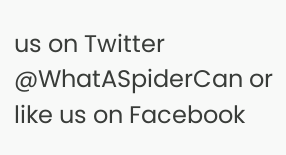us on Twitter @WhatASpiderCan or like us on Facebook